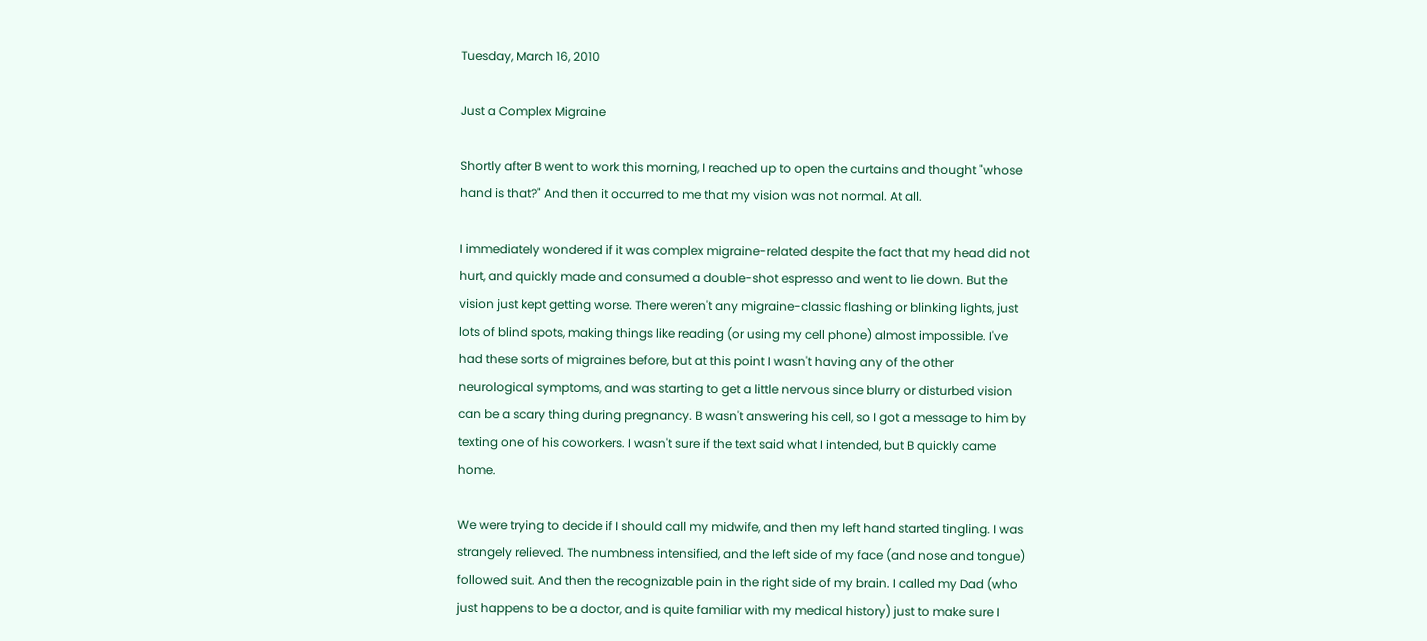Tuesday, March 16, 2010

Just a Complex Migraine

Shortly after B went to work this morning, I reached up to open the curtains and thought "whose hand is that?" And then it occurred to me that my vision was not normal. At all.

I immediately wondered if it was complex migraine-related despite the fact that my head did not hurt, and quickly made and consumed a double-shot espresso and went to lie down. But the vision just kept getting worse. There weren't any migraine-classic flashing or blinking lights, just lots of blind spots, making things like reading (or using my cell phone) almost impossible. I've had these sorts of migraines before, but at this point I wasn't having any of the other neurological symptoms, and was starting to get a little nervous since blurry or disturbed vision can be a scary thing during pregnancy. B wasn't answering his cell, so I got a message to him by texting one of his coworkers. I wasn't sure if the text said what I intended, but B quickly came home.

We were trying to decide if I should call my midwife, and then my left hand started tingling. I was strangely relieved. The numbness intensified, and the left side of my face (and nose and tongue) followed suit. And then the recognizable pain in the right side of my brain. I called my Dad (who just happens to be a doctor, and is quite familiar with my medical history) just to make sure I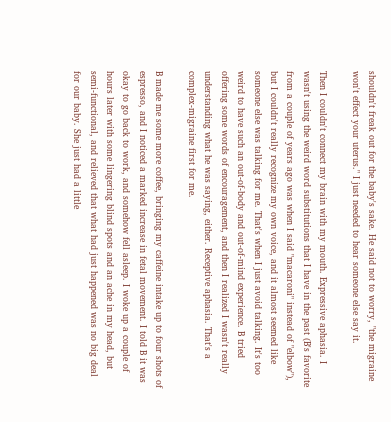shouldn't freak out for the baby's sake. He said not to worry, "the migraine won't effect your uterus." I just needed to hear someone else say it.

Then I couldn't connect my brain with my mouth. Expressive aphasia. I wasn't using the weird word substitutions that I have in the past (B's favorite from a couple of years ago was when I said "macaroni" instead of "elbow"), but I couldn't really recognize my own voice, and it almost seemed like someone else was talking for me. That's when I just avoid talking. It's too weird to have such an out-of-body and out-of-mind experience. B tried offering some words of encouragement, and then I realized I wasn't really understanding what he was saying, either. Receptive aphasia. That's a complex-migraine first for me.

B made me some more coffee, bringing my caffeine intake up to four shots of espresso, and I noticed a marked increase in fetal movement. I told B it was okay to go back to work, and somehow fell asleep. I woke up a couple of hours later with some lingering blind spots and an ache in my head, but semi-functional, and relieved that what had just happened was no big deal for our baby. She just had a little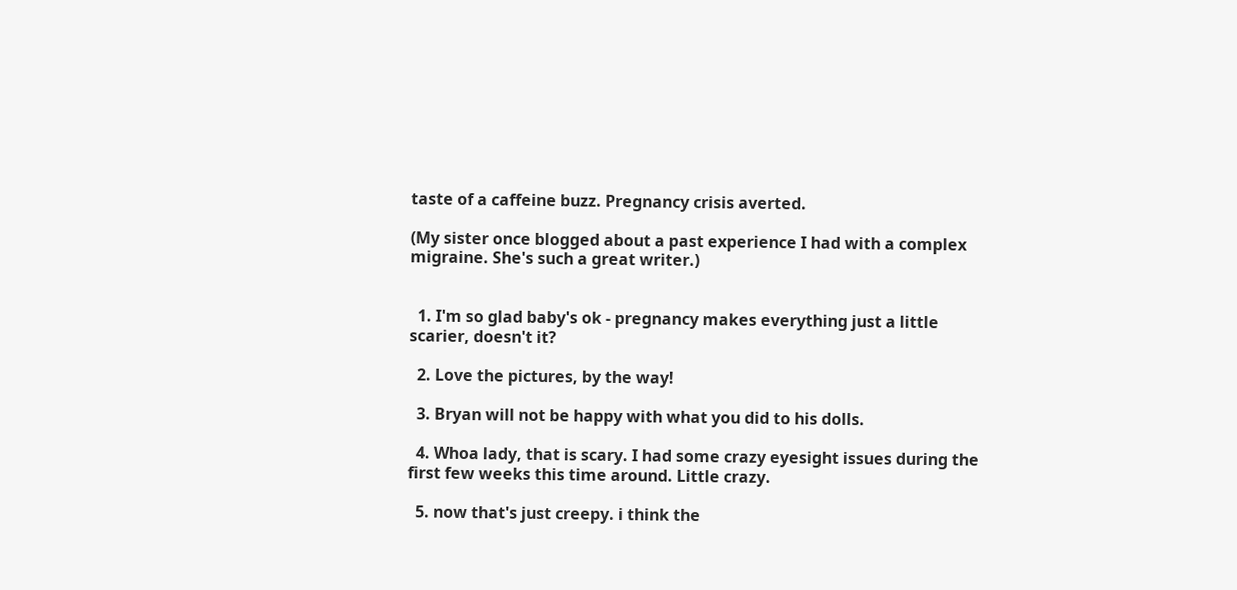taste of a caffeine buzz. Pregnancy crisis averted.

(My sister once blogged about a past experience I had with a complex migraine. She's such a great writer.)


  1. I'm so glad baby's ok - pregnancy makes everything just a little scarier, doesn't it?

  2. Love the pictures, by the way!

  3. Bryan will not be happy with what you did to his dolls.

  4. Whoa lady, that is scary. I had some crazy eyesight issues during the first few weeks this time around. Little crazy.

  5. now that's just creepy. i think the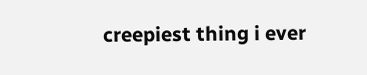creepiest thing i ever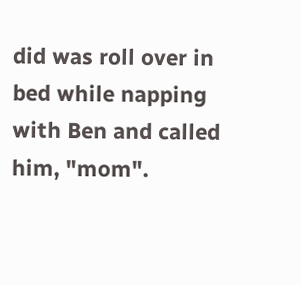did was roll over in bed while napping with Ben and called him, "mom".